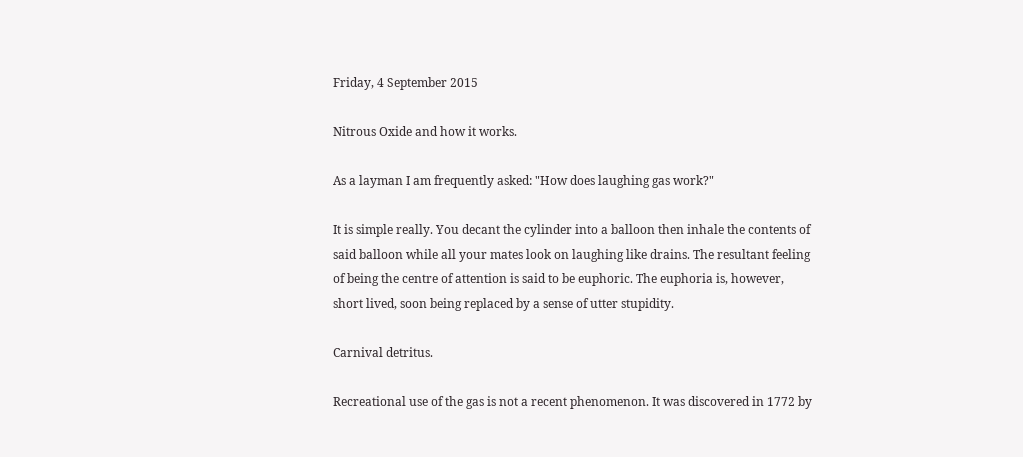Friday, 4 September 2015

Nitrous Oxide and how it works.

As a layman I am frequently asked: "How does laughing gas work?"

It is simple really. You decant the cylinder into a balloon then inhale the contents of said balloon while all your mates look on laughing like drains. The resultant feeling of being the centre of attention is said to be euphoric. The euphoria is, however, short lived, soon being replaced by a sense of utter stupidity.

Carnival detritus.

Recreational use of the gas is not a recent phenomenon. It was discovered in 1772 by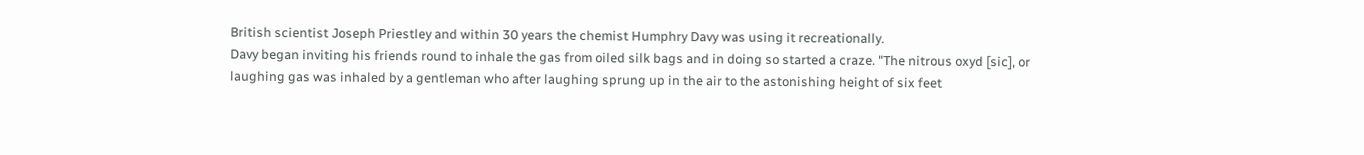British scientist Joseph Priestley and within 30 years the chemist Humphry Davy was using it recreationally.
Davy began inviting his friends round to inhale the gas from oiled silk bags and in doing so started a craze. "The nitrous oxyd [sic], or laughing gas was inhaled by a gentleman who after laughing sprung up in the air to the astonishing height of six feet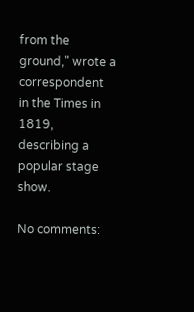from the ground," wrote a correspondent in the Times in 1819, describing a popular stage show.

No comments: